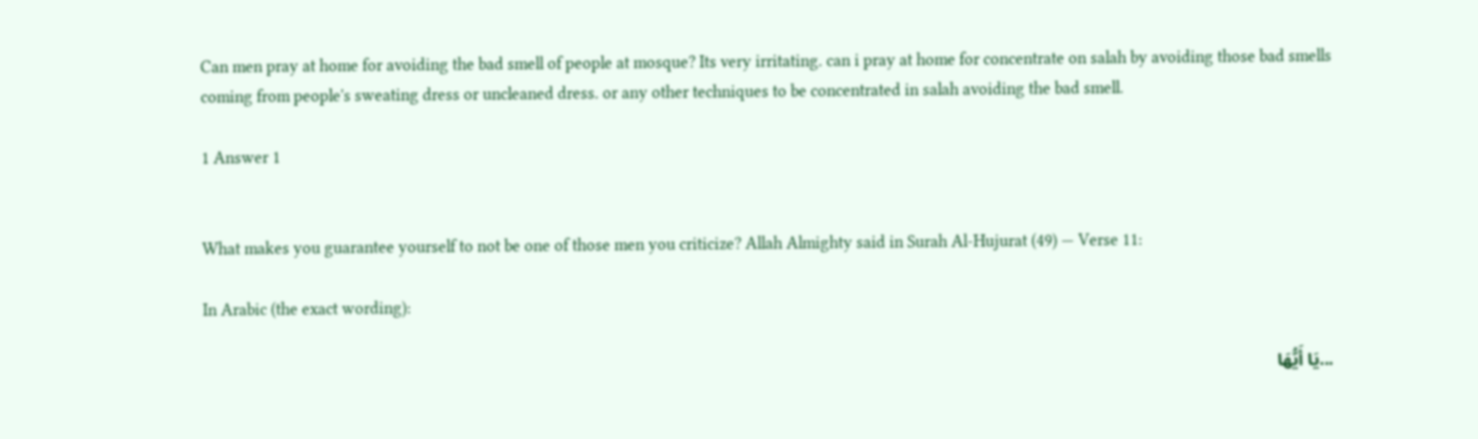Can men pray at home for avoiding the bad smell of people at mosque? Its very irritating. can i pray at home for concentrate on salah by avoiding those bad smells coming from people's sweating dress or uncleaned dress. or any other techniques to be concentrated in salah avoiding the bad smell.

1 Answer 1


What makes you guarantee yourself to not be one of those men you criticize? Allah Almighty said in Surah Al-Hujurat (49) — Verse 11:

In Arabic (the exact wording):

...يَا أَيُّهَا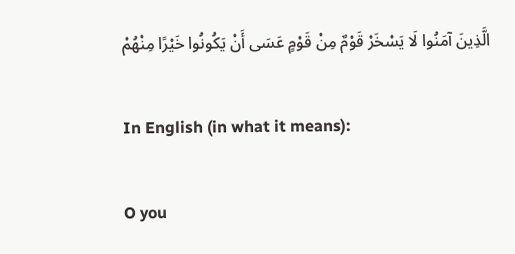الَّذِينَ آمَنُوا لَا يَسْخَرْ قَوْمٌ مِنْ قَوْمٍ عَسَى أَنْ يَكُونُوا خَيْرًا مِنْهُمْ

In English (in what it means):

O you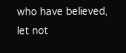who have believed, let not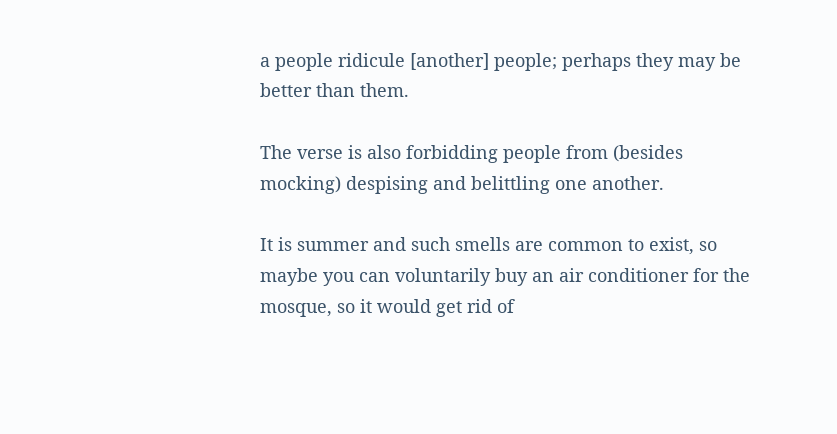a people ridicule [another] people; perhaps they may be better than them.

The verse is also forbidding people from (besides mocking) despising and belittling one another.

It is summer and such smells are common to exist, so maybe you can voluntarily buy an air conditioner for the mosque, so it would get rid of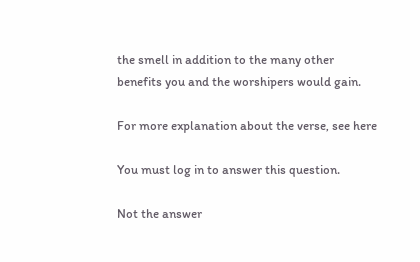the smell in addition to the many other benefits you and the worshipers would gain.

For more explanation about the verse, see here

You must log in to answer this question.

Not the answer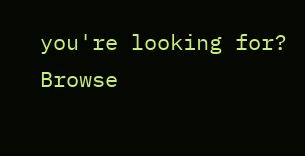you're looking for? Browse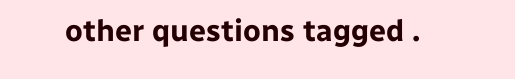other questions tagged .